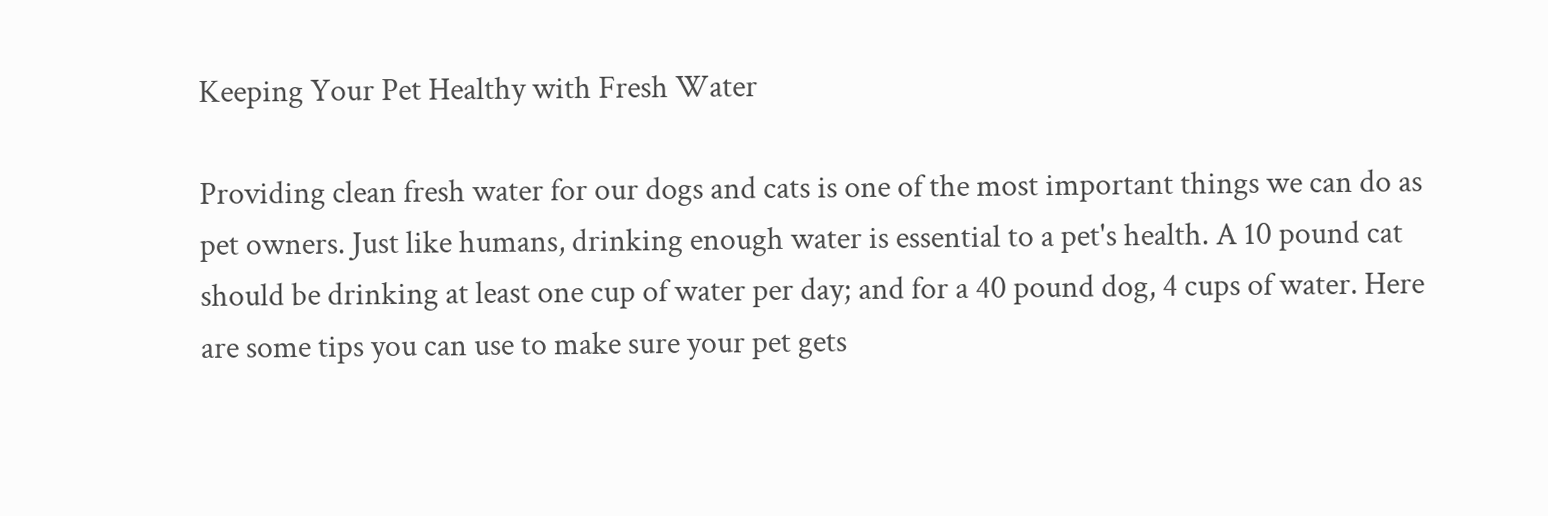Keeping Your Pet Healthy with Fresh Water

Providing clean fresh water for our dogs and cats is one of the most important things we can do as pet owners. Just like humans, drinking enough water is essential to a pet's health. A 10 pound cat should be drinking at least one cup of water per day; and for a 40 pound dog, 4 cups of water. Here are some tips you can use to make sure your pet gets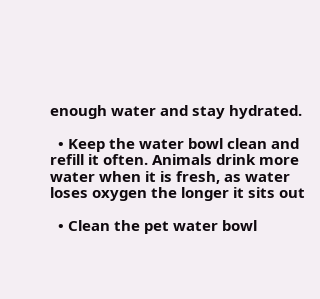enough water and stay hydrated.

  • Keep the water bowl clean and refill it often. Animals drink more water when it is fresh, as water loses oxygen the longer it sits out

  • Clean the pet water bowl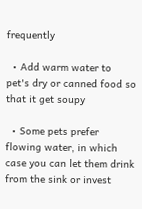frequently

  • Add warm water to pet's dry or canned food so that it get soupy

  • Some pets prefer flowing water, in which case you can let them drink from the sink or invest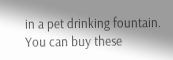in a pet drinking fountain. You can buy these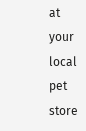at your local pet store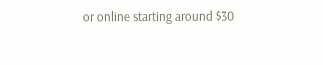or online starting around $30